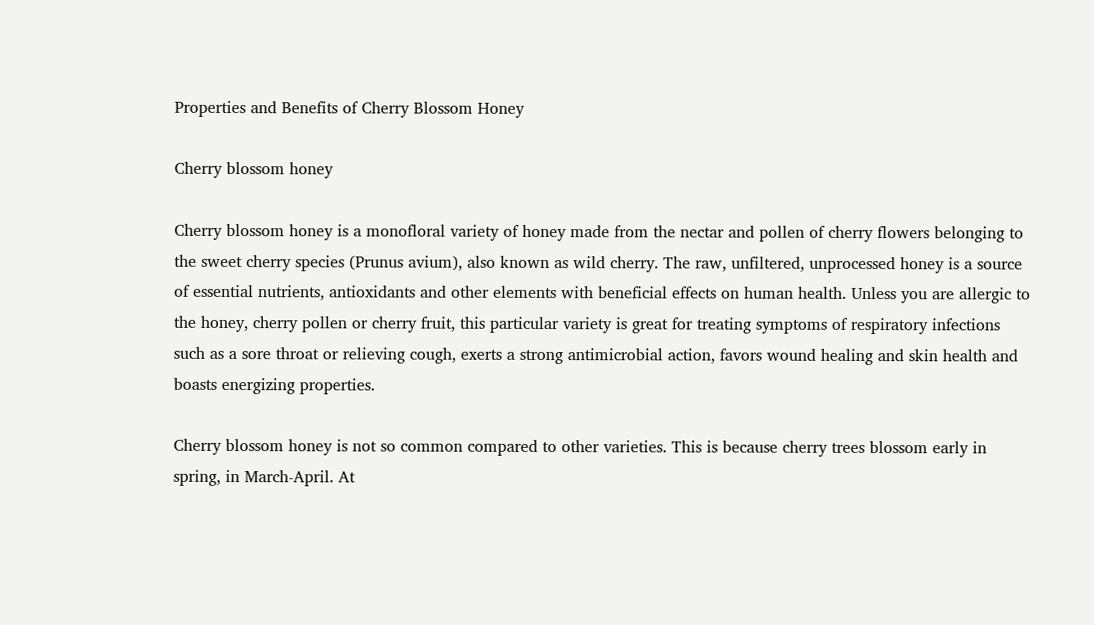Properties and Benefits of Cherry Blossom Honey

Cherry blossom honey

Cherry blossom honey is a monofloral variety of honey made from the nectar and pollen of cherry flowers belonging to the sweet cherry species (Prunus avium), also known as wild cherry. The raw, unfiltered, unprocessed honey is a source of essential nutrients, antioxidants and other elements with beneficial effects on human health. Unless you are allergic to the honey, cherry pollen or cherry fruit, this particular variety is great for treating symptoms of respiratory infections such as a sore throat or relieving cough, exerts a strong antimicrobial action, favors wound healing and skin health and boasts energizing properties.

Cherry blossom honey is not so common compared to other varieties. This is because cherry trees blossom early in spring, in March-April. At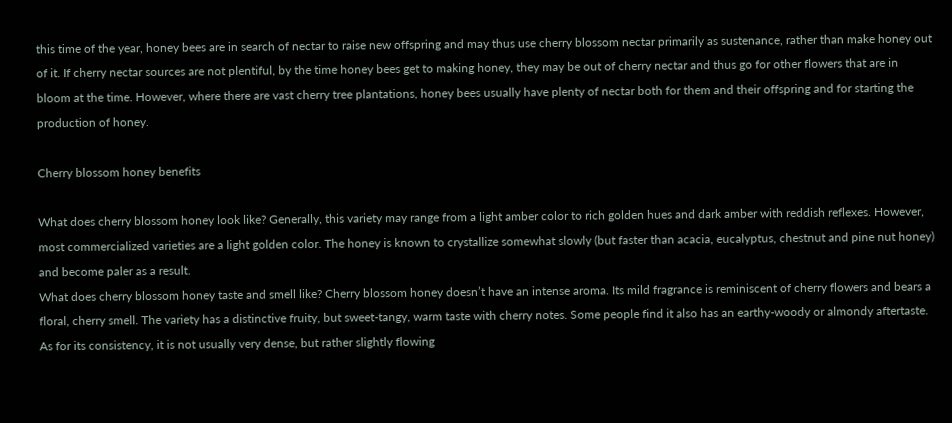this time of the year, honey bees are in search of nectar to raise new offspring and may thus use cherry blossom nectar primarily as sustenance, rather than make honey out of it. If cherry nectar sources are not plentiful, by the time honey bees get to making honey, they may be out of cherry nectar and thus go for other flowers that are in bloom at the time. However, where there are vast cherry tree plantations, honey bees usually have plenty of nectar both for them and their offspring and for starting the production of honey.

Cherry blossom honey benefits

What does cherry blossom honey look like? Generally, this variety may range from a light amber color to rich golden hues and dark amber with reddish reflexes. However, most commercialized varieties are a light golden color. The honey is known to crystallize somewhat slowly (but faster than acacia, eucalyptus, chestnut and pine nut honey) and become paler as a result.
What does cherry blossom honey taste and smell like? Cherry blossom honey doesn’t have an intense aroma. Its mild fragrance is reminiscent of cherry flowers and bears a floral, cherry smell. The variety has a distinctive fruity, but sweet-tangy, warm taste with cherry notes. Some people find it also has an earthy-woody or almondy aftertaste. As for its consistency, it is not usually very dense, but rather slightly flowing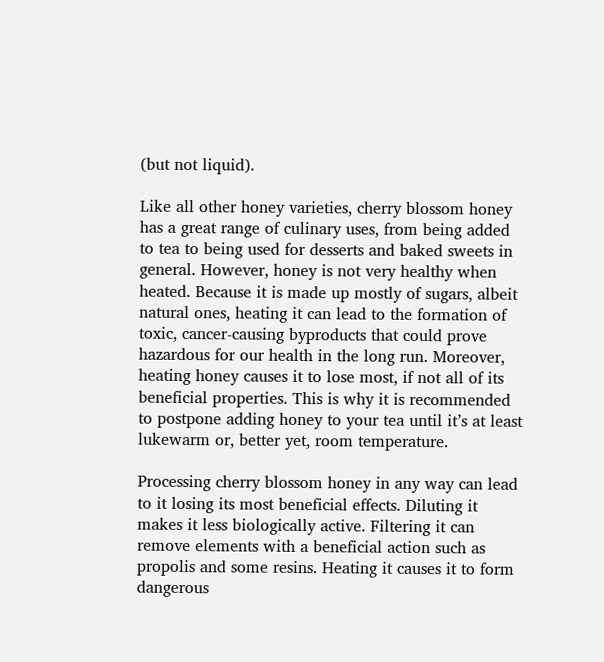(but not liquid).

Like all other honey varieties, cherry blossom honey has a great range of culinary uses, from being added to tea to being used for desserts and baked sweets in general. However, honey is not very healthy when heated. Because it is made up mostly of sugars, albeit natural ones, heating it can lead to the formation of toxic, cancer-causing byproducts that could prove hazardous for our health in the long run. Moreover, heating honey causes it to lose most, if not all of its beneficial properties. This is why it is recommended to postpone adding honey to your tea until it’s at least lukewarm or, better yet, room temperature.

Processing cherry blossom honey in any way can lead to it losing its most beneficial effects. Diluting it makes it less biologically active. Filtering it can remove elements with a beneficial action such as propolis and some resins. Heating it causes it to form dangerous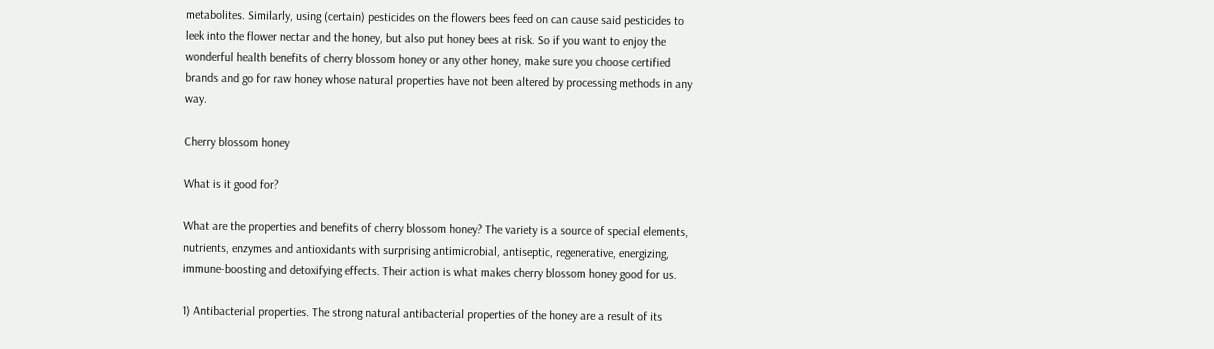metabolites. Similarly, using (certain) pesticides on the flowers bees feed on can cause said pesticides to leek into the flower nectar and the honey, but also put honey bees at risk. So if you want to enjoy the wonderful health benefits of cherry blossom honey or any other honey, make sure you choose certified brands and go for raw honey whose natural properties have not been altered by processing methods in any way.

Cherry blossom honey

What is it good for?

What are the properties and benefits of cherry blossom honey? The variety is a source of special elements, nutrients, enzymes and antioxidants with surprising antimicrobial, antiseptic, regenerative, energizing, immune-boosting and detoxifying effects. Their action is what makes cherry blossom honey good for us.

1) Antibacterial properties. The strong natural antibacterial properties of the honey are a result of its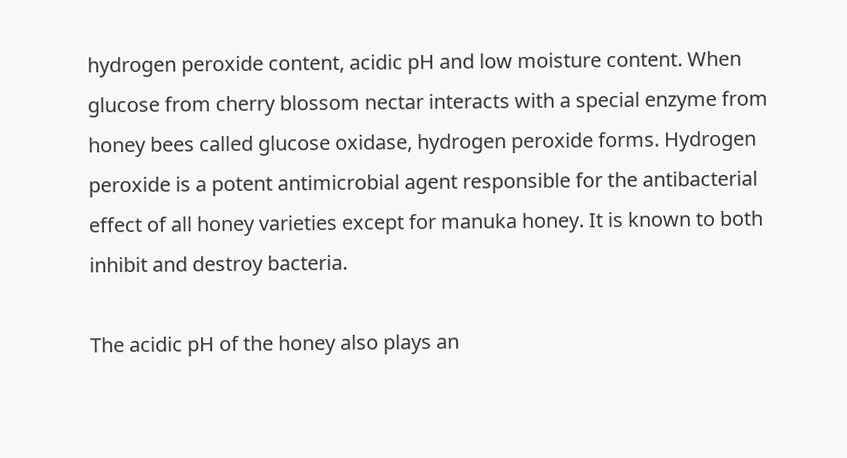hydrogen peroxide content, acidic pH and low moisture content. When glucose from cherry blossom nectar interacts with a special enzyme from honey bees called glucose oxidase, hydrogen peroxide forms. Hydrogen peroxide is a potent antimicrobial agent responsible for the antibacterial effect of all honey varieties except for manuka honey. It is known to both inhibit and destroy bacteria.

The acidic pH of the honey also plays an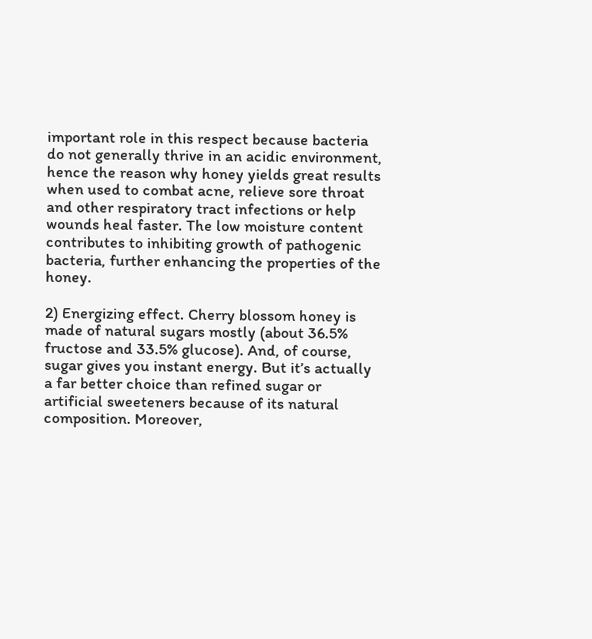important role in this respect because bacteria do not generally thrive in an acidic environment, hence the reason why honey yields great results when used to combat acne, relieve sore throat and other respiratory tract infections or help wounds heal faster. The low moisture content contributes to inhibiting growth of pathogenic bacteria, further enhancing the properties of the honey.

2) Energizing effect. Cherry blossom honey is made of natural sugars mostly (about 36.5% fructose and 33.5% glucose). And, of course, sugar gives you instant energy. But it’s actually a far better choice than refined sugar or artificial sweeteners because of its natural composition. Moreover,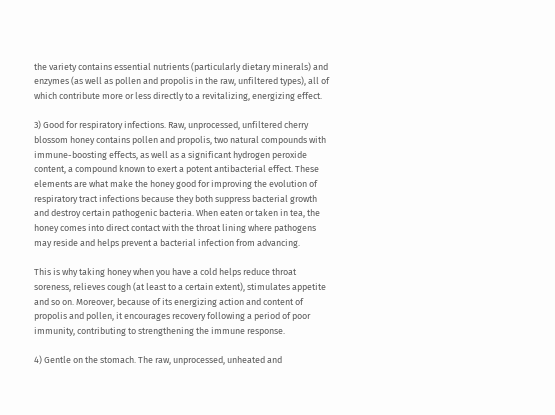the variety contains essential nutrients (particularly dietary minerals) and enzymes (as well as pollen and propolis in the raw, unfiltered types), all of which contribute more or less directly to a revitalizing, energizing effect.

3) Good for respiratory infections. Raw, unprocessed, unfiltered cherry blossom honey contains pollen and propolis, two natural compounds with immune-boosting effects, as well as a significant hydrogen peroxide content, a compound known to exert a potent antibacterial effect. These elements are what make the honey good for improving the evolution of respiratory tract infections because they both suppress bacterial growth and destroy certain pathogenic bacteria. When eaten or taken in tea, the honey comes into direct contact with the throat lining where pathogens may reside and helps prevent a bacterial infection from advancing.

This is why taking honey when you have a cold helps reduce throat soreness, relieves cough (at least to a certain extent), stimulates appetite and so on. Moreover, because of its energizing action and content of propolis and pollen, it encourages recovery following a period of poor immunity, contributing to strengthening the immune response.

4) Gentle on the stomach. The raw, unprocessed, unheated and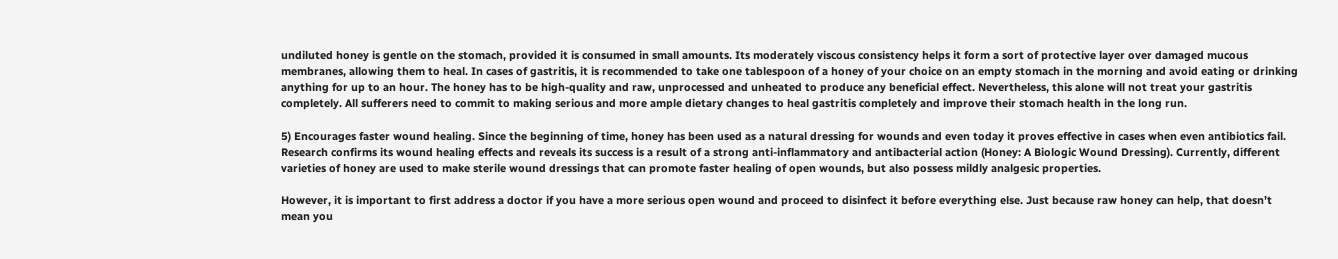undiluted honey is gentle on the stomach, provided it is consumed in small amounts. Its moderately viscous consistency helps it form a sort of protective layer over damaged mucous membranes, allowing them to heal. In cases of gastritis, it is recommended to take one tablespoon of a honey of your choice on an empty stomach in the morning and avoid eating or drinking anything for up to an hour. The honey has to be high-quality and raw, unprocessed and unheated to produce any beneficial effect. Nevertheless, this alone will not treat your gastritis completely. All sufferers need to commit to making serious and more ample dietary changes to heal gastritis completely and improve their stomach health in the long run.

5) Encourages faster wound healing. Since the beginning of time, honey has been used as a natural dressing for wounds and even today it proves effective in cases when even antibiotics fail. Research confirms its wound healing effects and reveals its success is a result of a strong anti-inflammatory and antibacterial action (Honey: A Biologic Wound Dressing). Currently, different varieties of honey are used to make sterile wound dressings that can promote faster healing of open wounds, but also possess mildly analgesic properties.

However, it is important to first address a doctor if you have a more serious open wound and proceed to disinfect it before everything else. Just because raw honey can help, that doesn’t mean you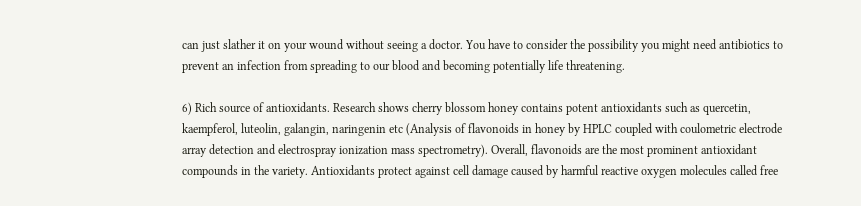can just slather it on your wound without seeing a doctor. You have to consider the possibility you might need antibiotics to prevent an infection from spreading to our blood and becoming potentially life threatening.

6) Rich source of antioxidants. Research shows cherry blossom honey contains potent antioxidants such as quercetin, kaempferol, luteolin, galangin, naringenin etc (Analysis of flavonoids in honey by HPLC coupled with coulometric electrode array detection and electrospray ionization mass spectrometry). Overall, flavonoids are the most prominent antioxidant compounds in the variety. Antioxidants protect against cell damage caused by harmful reactive oxygen molecules called free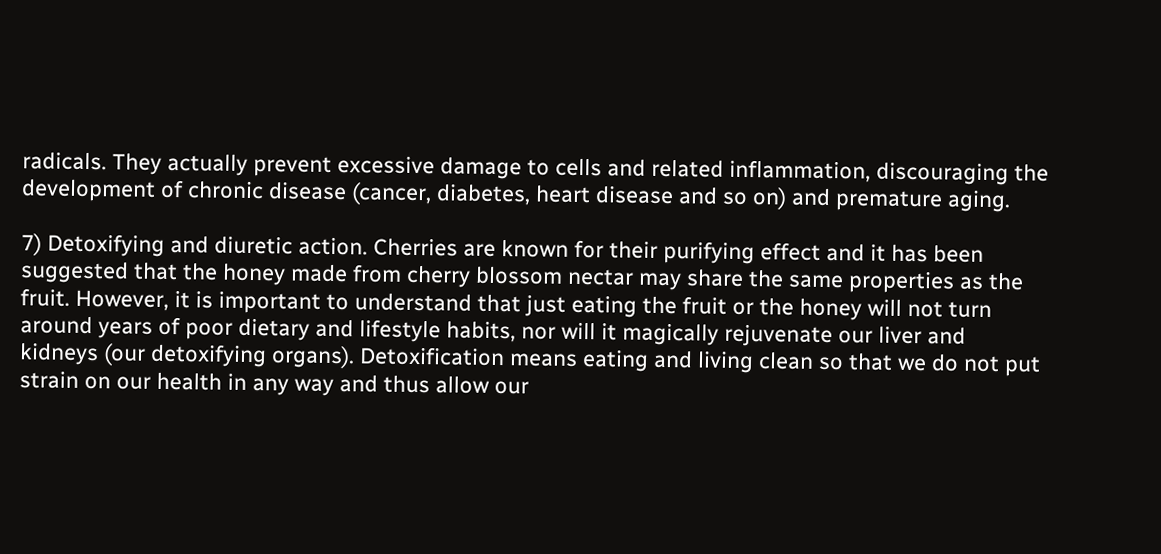radicals. They actually prevent excessive damage to cells and related inflammation, discouraging the development of chronic disease (cancer, diabetes, heart disease and so on) and premature aging.

7) Detoxifying and diuretic action. Cherries are known for their purifying effect and it has been suggested that the honey made from cherry blossom nectar may share the same properties as the fruit. However, it is important to understand that just eating the fruit or the honey will not turn around years of poor dietary and lifestyle habits, nor will it magically rejuvenate our liver and kidneys (our detoxifying organs). Detoxification means eating and living clean so that we do not put strain on our health in any way and thus allow our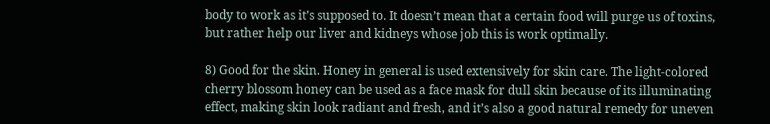body to work as it’s supposed to. It doesn’t mean that a certain food will purge us of toxins, but rather help our liver and kidneys whose job this is work optimally.

8) Good for the skin. Honey in general is used extensively for skin care. The light-colored cherry blossom honey can be used as a face mask for dull skin because of its illuminating effect, making skin look radiant and fresh, and it’s also a good natural remedy for uneven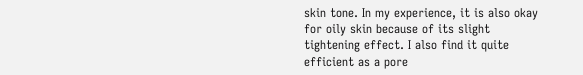skin tone. In my experience, it is also okay for oily skin because of its slight tightening effect. I also find it quite efficient as a pore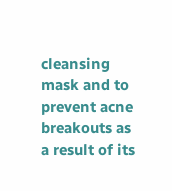cleansing mask and to prevent acne breakouts as a result of its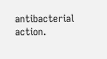antibacterial action.